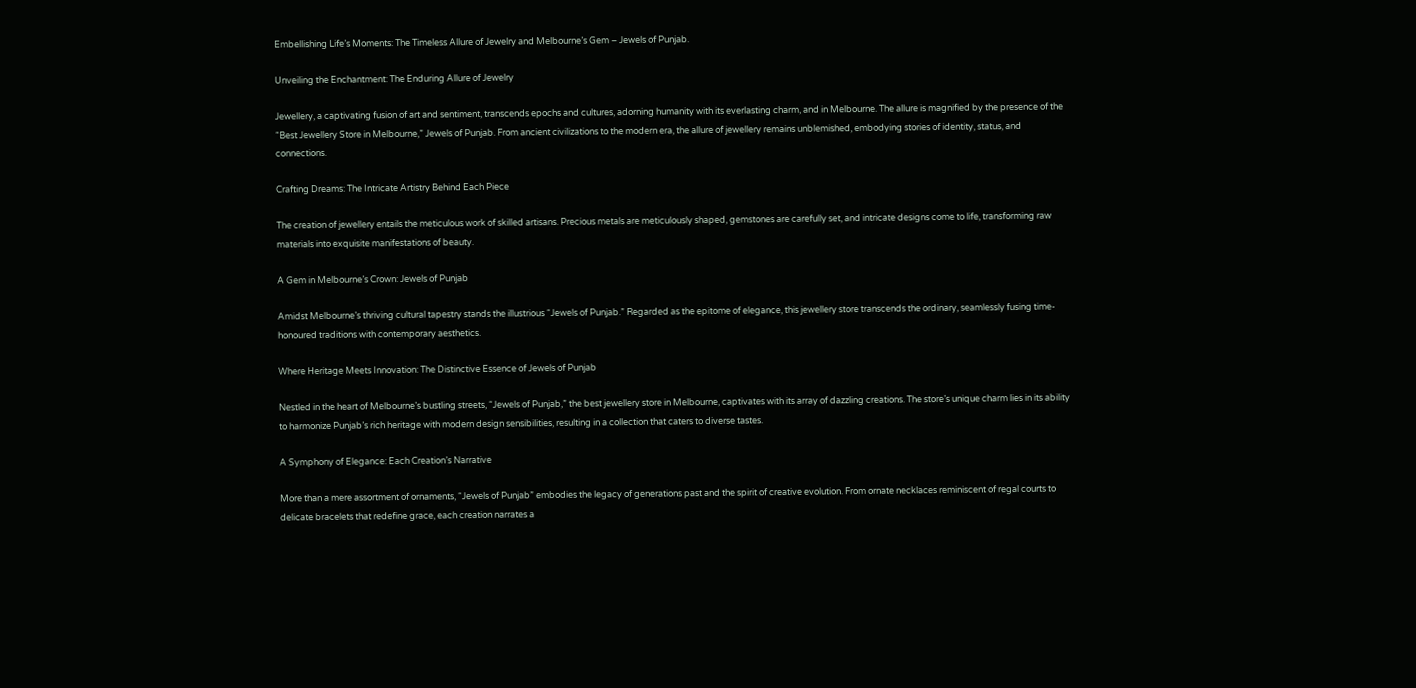Embellishing Life’s Moments: The Timeless Allure of Jewelry and Melbourne’s Gem – Jewels of Punjab.

Unveiling the Enchantment: The Enduring Allure of Jewelry

Jewellery, a captivating fusion of art and sentiment, transcends epochs and cultures, adorning humanity with its everlasting charm, and in Melbourne. The allure is magnified by the presence of the “Best Jewellery Store in Melbourne,” Jewels of Punjab. From ancient civilizations to the modern era, the allure of jewellery remains unblemished, embodying stories of identity, status, and connections.

Crafting Dreams: The Intricate Artistry Behind Each Piece

The creation of jewellery entails the meticulous work of skilled artisans. Precious metals are meticulously shaped, gemstones are carefully set, and intricate designs come to life, transforming raw materials into exquisite manifestations of beauty.

A Gem in Melbourne’s Crown: Jewels of Punjab

Amidst Melbourne’s thriving cultural tapestry stands the illustrious “Jewels of Punjab.” Regarded as the epitome of elegance, this jewellery store transcends the ordinary, seamlessly fusing time-honoured traditions with contemporary aesthetics.

Where Heritage Meets Innovation: The Distinctive Essence of Jewels of Punjab

Nestled in the heart of Melbourne’s bustling streets, “Jewels of Punjab,” the best jewellery store in Melbourne, captivates with its array of dazzling creations. The store’s unique charm lies in its ability to harmonize Punjab’s rich heritage with modern design sensibilities, resulting in a collection that caters to diverse tastes.

A Symphony of Elegance: Each Creation’s Narrative

More than a mere assortment of ornaments, “Jewels of Punjab” embodies the legacy of generations past and the spirit of creative evolution. From ornate necklaces reminiscent of regal courts to delicate bracelets that redefine grace, each creation narrates a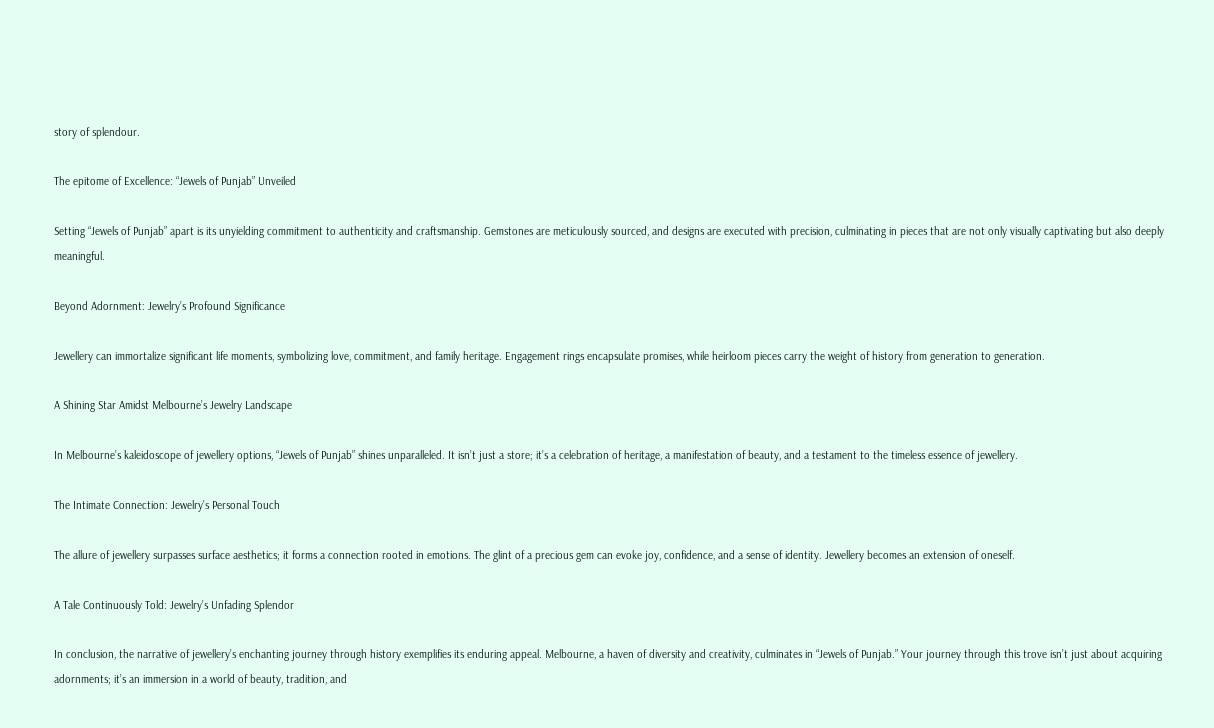story of splendour.

The epitome of Excellence: “Jewels of Punjab” Unveiled

Setting “Jewels of Punjab” apart is its unyielding commitment to authenticity and craftsmanship. Gemstones are meticulously sourced, and designs are executed with precision, culminating in pieces that are not only visually captivating but also deeply meaningful.

Beyond Adornment: Jewelry’s Profound Significance

Jewellery can immortalize significant life moments, symbolizing love, commitment, and family heritage. Engagement rings encapsulate promises, while heirloom pieces carry the weight of history from generation to generation.

A Shining Star Amidst Melbourne’s Jewelry Landscape

In Melbourne’s kaleidoscope of jewellery options, “Jewels of Punjab” shines unparalleled. It isn’t just a store; it’s a celebration of heritage, a manifestation of beauty, and a testament to the timeless essence of jewellery.

The Intimate Connection: Jewelry’s Personal Touch

The allure of jewellery surpasses surface aesthetics; it forms a connection rooted in emotions. The glint of a precious gem can evoke joy, confidence, and a sense of identity. Jewellery becomes an extension of oneself.

A Tale Continuously Told: Jewelry’s Unfading Splendor

In conclusion, the narrative of jewellery’s enchanting journey through history exemplifies its enduring appeal. Melbourne, a haven of diversity and creativity, culminates in “Jewels of Punjab.” Your journey through this trove isn’t just about acquiring adornments; it’s an immersion in a world of beauty, tradition, and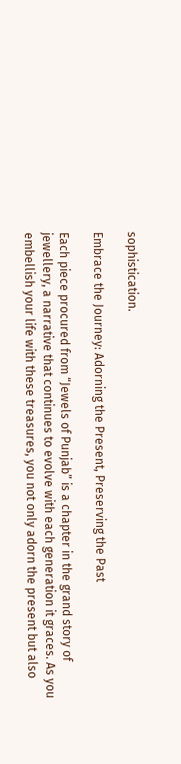sophistication.

Embrace the Journey: Adorning the Present, Preserving the Past

Each piece procured from “Jewels of Punjab” is a chapter in the grand story of jewellery, a narrative that continues to evolve with each generation it graces. As you embellish your life with these treasures, you not only adorn the present but also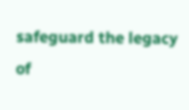safeguard the legacy of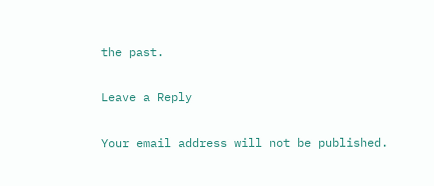the past.

Leave a Reply

Your email address will not be published.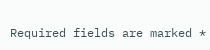Required fields are marked *